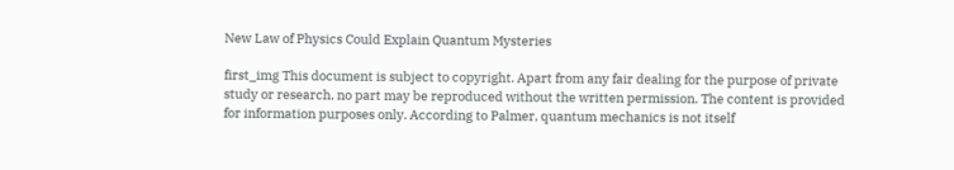New Law of Physics Could Explain Quantum Mysteries

first_img This document is subject to copyright. Apart from any fair dealing for the purpose of private study or research, no part may be reproduced without the written permission. The content is provided for information purposes only. According to Palmer, quantum mechanics is not itself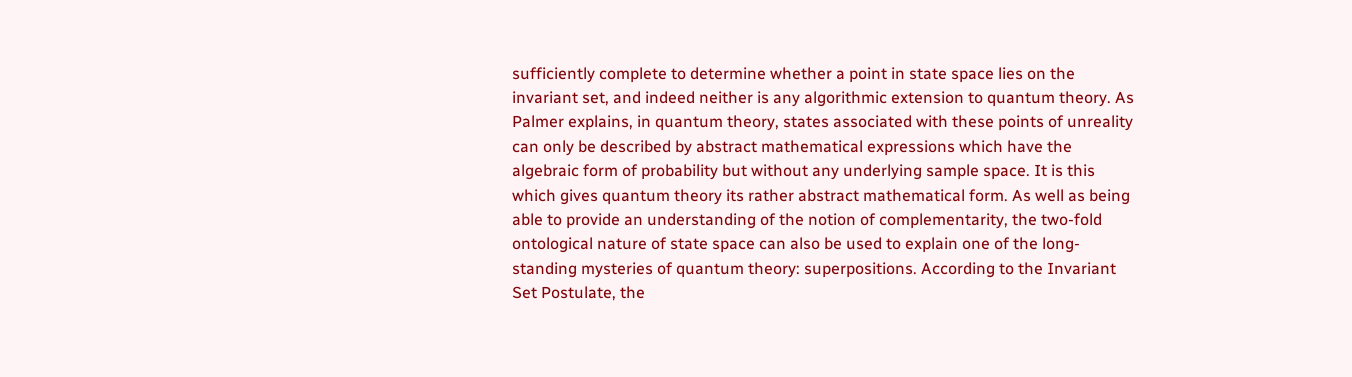sufficiently complete to determine whether a point in state space lies on the invariant set, and indeed neither is any algorithmic extension to quantum theory. As Palmer explains, in quantum theory, states associated with these points of unreality can only be described by abstract mathematical expressions which have the algebraic form of probability but without any underlying sample space. It is this which gives quantum theory its rather abstract mathematical form. As well as being able to provide an understanding of the notion of complementarity, the two-fold ontological nature of state space can also be used to explain one of the long-standing mysteries of quantum theory: superpositions. According to the Invariant Set Postulate, the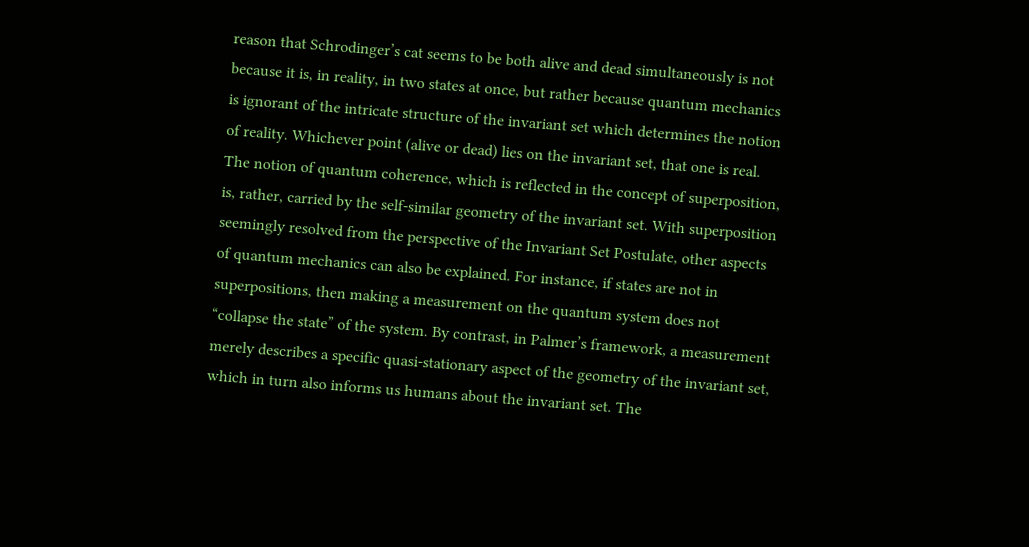reason that Schrodinger’s cat seems to be both alive and dead simultaneously is not because it is, in reality, in two states at once, but rather because quantum mechanics is ignorant of the intricate structure of the invariant set which determines the notion of reality. Whichever point (alive or dead) lies on the invariant set, that one is real. The notion of quantum coherence, which is reflected in the concept of superposition, is, rather, carried by the self-similar geometry of the invariant set. With superposition seemingly resolved from the perspective of the Invariant Set Postulate, other aspects of quantum mechanics can also be explained. For instance, if states are not in superpositions, then making a measurement on the quantum system does not “collapse the state” of the system. By contrast, in Palmer’s framework, a measurement merely describes a specific quasi-stationary aspect of the geometry of the invariant set, which in turn also informs us humans about the invariant set. The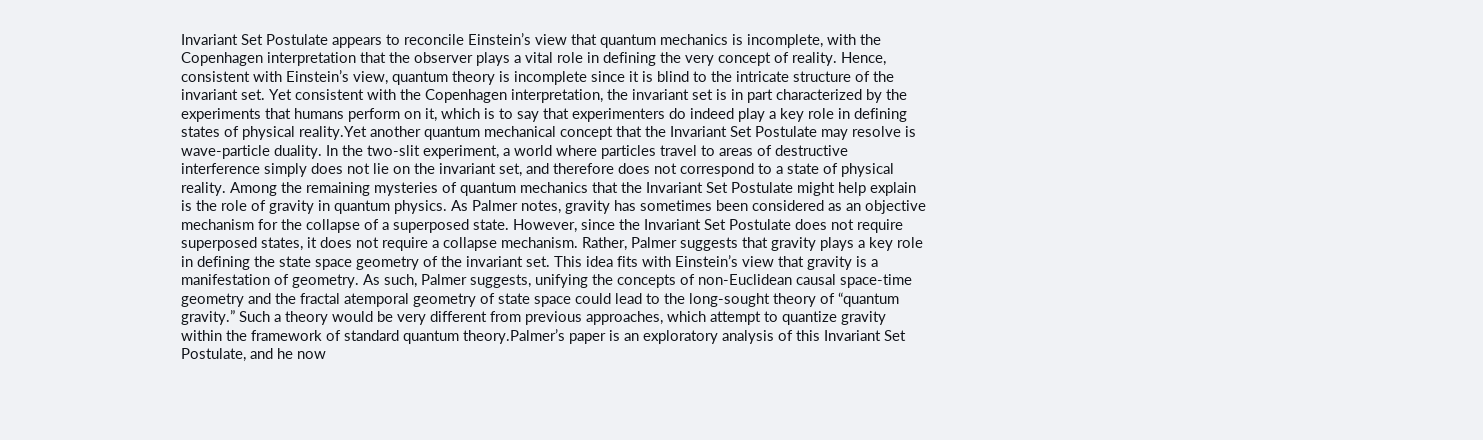Invariant Set Postulate appears to reconcile Einstein’s view that quantum mechanics is incomplete, with the Copenhagen interpretation that the observer plays a vital role in defining the very concept of reality. Hence, consistent with Einstein’s view, quantum theory is incomplete since it is blind to the intricate structure of the invariant set. Yet consistent with the Copenhagen interpretation, the invariant set is in part characterized by the experiments that humans perform on it, which is to say that experimenters do indeed play a key role in defining states of physical reality.Yet another quantum mechanical concept that the Invariant Set Postulate may resolve is wave-particle duality. In the two-slit experiment, a world where particles travel to areas of destructive interference simply does not lie on the invariant set, and therefore does not correspond to a state of physical reality. Among the remaining mysteries of quantum mechanics that the Invariant Set Postulate might help explain is the role of gravity in quantum physics. As Palmer notes, gravity has sometimes been considered as an objective mechanism for the collapse of a superposed state. However, since the Invariant Set Postulate does not require superposed states, it does not require a collapse mechanism. Rather, Palmer suggests that gravity plays a key role in defining the state space geometry of the invariant set. This idea fits with Einstein’s view that gravity is a manifestation of geometry. As such, Palmer suggests, unifying the concepts of non-Euclidean causal space-time geometry and the fractal atemporal geometry of state space could lead to the long-sought theory of “quantum gravity.” Such a theory would be very different from previous approaches, which attempt to quantize gravity within the framework of standard quantum theory.Palmer’s paper is an exploratory analysis of this Invariant Set Postulate, and he now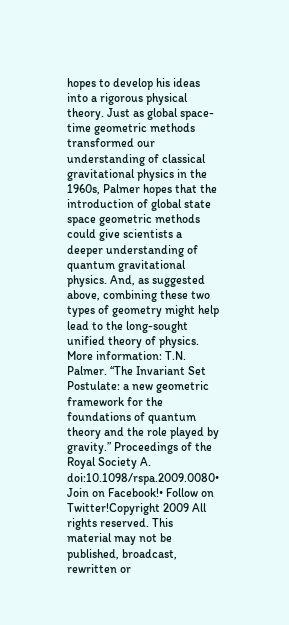hopes to develop his ideas into a rigorous physical theory. Just as global space-time geometric methods transformed our understanding of classical gravitational physics in the 1960s, Palmer hopes that the introduction of global state space geometric methods could give scientists a deeper understanding of quantum gravitational physics. And, as suggested above, combining these two types of geometry might help lead to the long-sought unified theory of physics. More information: T.N. Palmer. “The Invariant Set Postulate: a new geometric framework for the foundations of quantum theory and the role played by gravity.” Proceedings of the Royal Society A. doi:10.1098/rspa.2009.0080• Join on Facebook!• Follow on Twitter!Copyright 2009 All rights reserved. This material may not be published, broadcast, rewritten or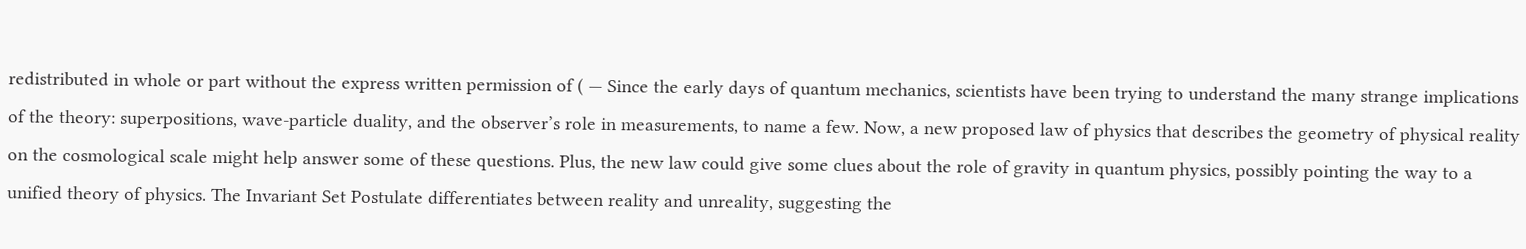redistributed in whole or part without the express written permission of ( — Since the early days of quantum mechanics, scientists have been trying to understand the many strange implications of the theory: superpositions, wave-particle duality, and the observer’s role in measurements, to name a few. Now, a new proposed law of physics that describes the geometry of physical reality on the cosmological scale might help answer some of these questions. Plus, the new law could give some clues about the role of gravity in quantum physics, possibly pointing the way to a unified theory of physics. The Invariant Set Postulate differentiates between reality and unreality, suggesting the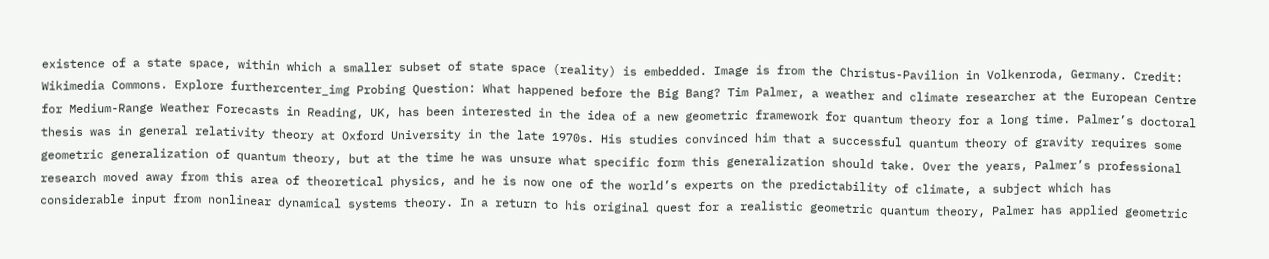existence of a state space, within which a smaller subset of state space (reality) is embedded. Image is from the Christus-Pavilion in Volkenroda, Germany. Credit: Wikimedia Commons. Explore furthercenter_img Probing Question: What happened before the Big Bang? Tim Palmer, a weather and climate researcher at the European Centre for Medium-Range Weather Forecasts in Reading, UK, has been interested in the idea of a new geometric framework for quantum theory for a long time. Palmer’s doctoral thesis was in general relativity theory at Oxford University in the late 1970s. His studies convinced him that a successful quantum theory of gravity requires some geometric generalization of quantum theory, but at the time he was unsure what specific form this generalization should take. Over the years, Palmer’s professional research moved away from this area of theoretical physics, and he is now one of the world’s experts on the predictability of climate, a subject which has considerable input from nonlinear dynamical systems theory. In a return to his original quest for a realistic geometric quantum theory, Palmer has applied geometric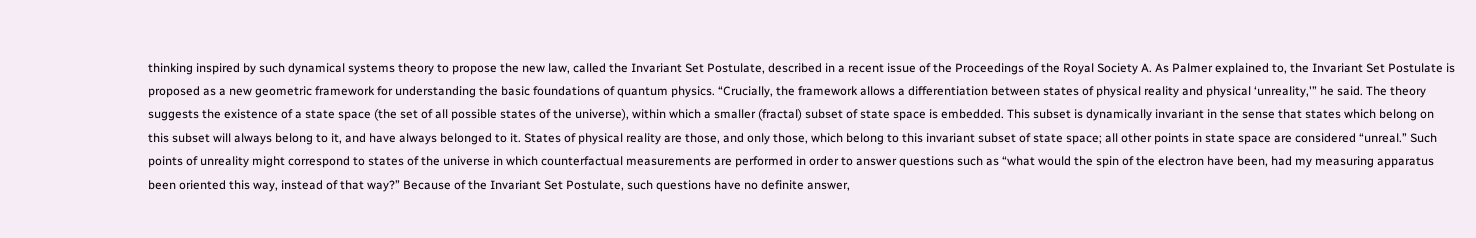thinking inspired by such dynamical systems theory to propose the new law, called the Invariant Set Postulate, described in a recent issue of the Proceedings of the Royal Society A. As Palmer explained to, the Invariant Set Postulate is proposed as a new geometric framework for understanding the basic foundations of quantum physics. “Crucially, the framework allows a differentiation between states of physical reality and physical ‘unreality,'” he said. The theory suggests the existence of a state space (the set of all possible states of the universe), within which a smaller (fractal) subset of state space is embedded. This subset is dynamically invariant in the sense that states which belong on this subset will always belong to it, and have always belonged to it. States of physical reality are those, and only those, which belong to this invariant subset of state space; all other points in state space are considered “unreal.” Such points of unreality might correspond to states of the universe in which counterfactual measurements are performed in order to answer questions such as “what would the spin of the electron have been, had my measuring apparatus been oriented this way, instead of that way?” Because of the Invariant Set Postulate, such questions have no definite answer,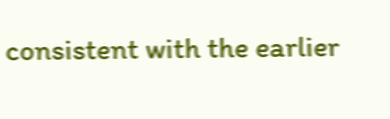consistent with the earlier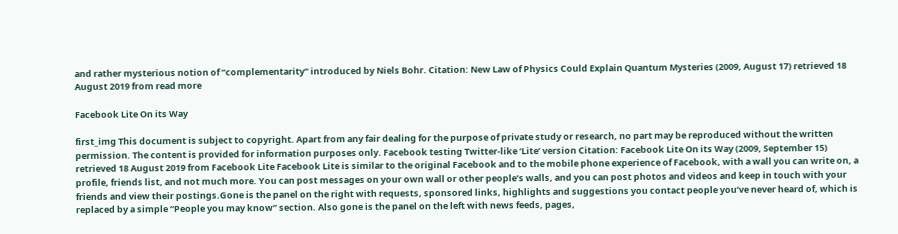and rather mysterious notion of “complementarity” introduced by Niels Bohr. Citation: New Law of Physics Could Explain Quantum Mysteries (2009, August 17) retrieved 18 August 2019 from read more

Facebook Lite On its Way

first_img This document is subject to copyright. Apart from any fair dealing for the purpose of private study or research, no part may be reproduced without the written permission. The content is provided for information purposes only. Facebook testing Twitter-like ‘Lite’ version Citation: Facebook Lite On its Way (2009, September 15) retrieved 18 August 2019 from Facebook Lite Facebook Lite is similar to the original Facebook and to the mobile phone experience of Facebook, with a wall you can write on, a profile, friends list, and not much more. You can post messages on your own wall or other people’s walls, and you can post photos and videos and keep in touch with your friends and view their postings.Gone is the panel on the right with requests, sponsored links, highlights and suggestions you contact people you’ve never heard of, which is replaced by a simple “People you may know” section. Also gone is the panel on the left with news feeds, pages,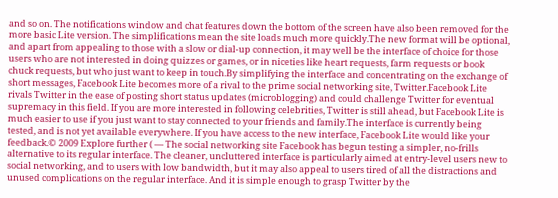and so on. The notifications window and chat features down the bottom of the screen have also been removed for the more basic Lite version. The simplifications mean the site loads much more quickly.The new format will be optional, and apart from appealing to those with a slow or dial-up connection, it may well be the interface of choice for those users who are not interested in doing quizzes or games, or in niceties like heart requests, farm requests or book chuck requests, but who just want to keep in touch.By simplifying the interface and concentrating on the exchange of short messages, Facebook Lite becomes more of a rival to the prime social networking site, Twitter.Facebook Lite rivals Twitter in the ease of posting short status updates (microblogging) and could challenge Twitter for eventual supremacy in this field. If you are more interested in following celebrities, Twitter is still ahead, but Facebook Lite is much easier to use if you just want to stay connected to your friends and family.The interface is currently being tested, and is not yet available everywhere. If you have access to the new interface, Facebook Lite would like your feedback.© 2009 Explore further ( — The social networking site Facebook has begun testing a simpler, no-frills alternative to its regular interface. The cleaner, uncluttered interface is particularly aimed at entry-level users new to social networking, and to users with low bandwidth, but it may also appeal to users tired of all the distractions and unused complications on the regular interface. And it is simple enough to grasp Twitter by the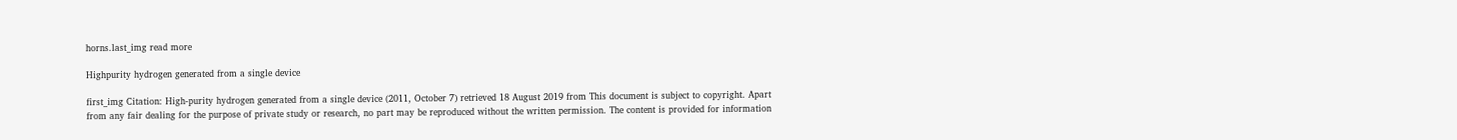horns.last_img read more

Highpurity hydrogen generated from a single device

first_img Citation: High-purity hydrogen generated from a single device (2011, October 7) retrieved 18 August 2019 from This document is subject to copyright. Apart from any fair dealing for the purpose of private study or research, no part may be reproduced without the written permission. The content is provided for information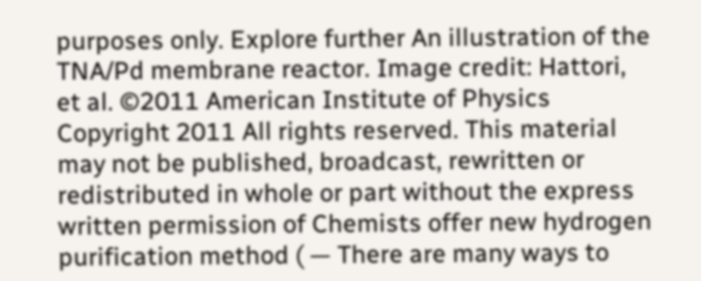purposes only. Explore further An illustration of the TNA/Pd membrane reactor. Image credit: Hattori, et al. ©2011 American Institute of Physics Copyright 2011 All rights reserved. This material may not be published, broadcast, rewritten or redistributed in whole or part without the express written permission of Chemists offer new hydrogen purification method ( — There are many ways to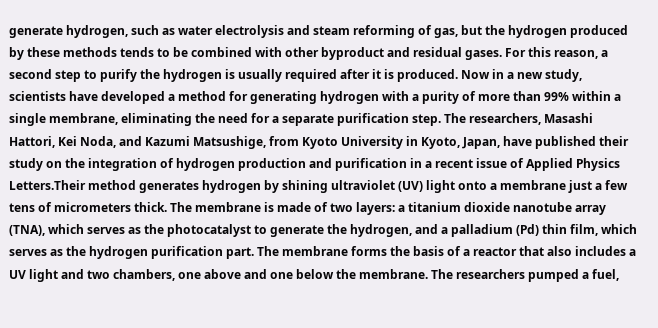generate hydrogen, such as water electrolysis and steam reforming of gas, but the hydrogen produced by these methods tends to be combined with other byproduct and residual gases. For this reason, a second step to purify the hydrogen is usually required after it is produced. Now in a new study, scientists have developed a method for generating hydrogen with a purity of more than 99% within a single membrane, eliminating the need for a separate purification step. The researchers, Masashi Hattori, Kei Noda, and Kazumi Matsushige, from Kyoto University in Kyoto, Japan, have published their study on the integration of hydrogen production and purification in a recent issue of Applied Physics Letters.Their method generates hydrogen by shining ultraviolet (UV) light onto a membrane just a few tens of micrometers thick. The membrane is made of two layers: a titanium dioxide nanotube array (TNA), which serves as the photocatalyst to generate the hydrogen, and a palladium (Pd) thin film, which serves as the hydrogen purification part. The membrane forms the basis of a reactor that also includes a UV light and two chambers, one above and one below the membrane. The researchers pumped a fuel,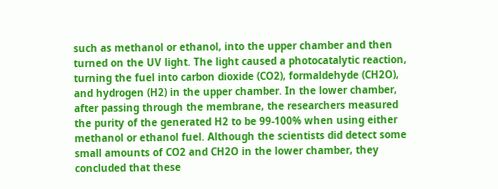such as methanol or ethanol, into the upper chamber and then turned on the UV light. The light caused a photocatalytic reaction, turning the fuel into carbon dioxide (CO2), formaldehyde (CH2O), and hydrogen (H2) in the upper chamber. In the lower chamber, after passing through the membrane, the researchers measured the purity of the generated H2 to be 99-100% when using either methanol or ethanol fuel. Although the scientists did detect some small amounts of CO2 and CH2O in the lower chamber, they concluded that these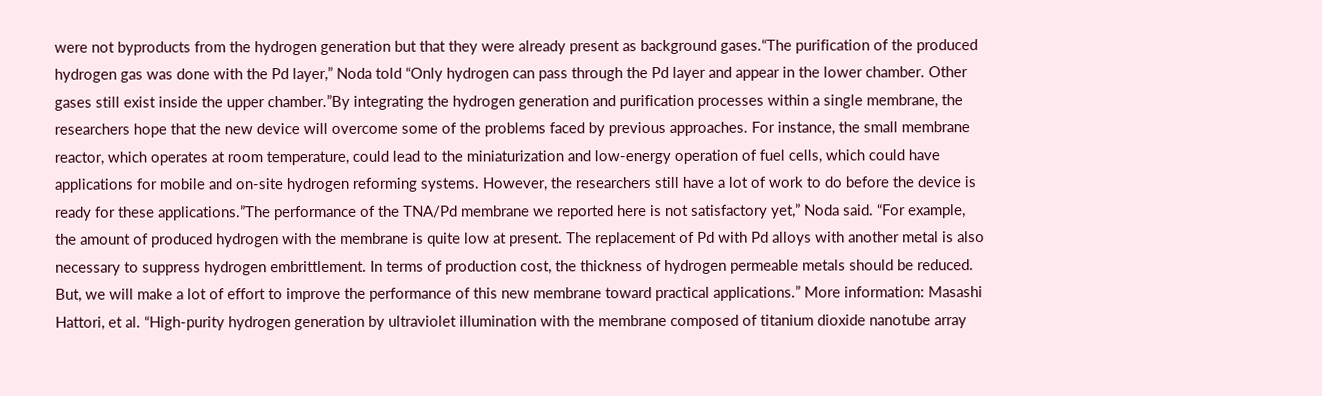were not byproducts from the hydrogen generation but that they were already present as background gases.“The purification of the produced hydrogen gas was done with the Pd layer,” Noda told “Only hydrogen can pass through the Pd layer and appear in the lower chamber. Other gases still exist inside the upper chamber.”By integrating the hydrogen generation and purification processes within a single membrane, the researchers hope that the new device will overcome some of the problems faced by previous approaches. For instance, the small membrane reactor, which operates at room temperature, could lead to the miniaturization and low-energy operation of fuel cells, which could have applications for mobile and on-site hydrogen reforming systems. However, the researchers still have a lot of work to do before the device is ready for these applications.”The performance of the TNA/Pd membrane we reported here is not satisfactory yet,” Noda said. “For example, the amount of produced hydrogen with the membrane is quite low at present. The replacement of Pd with Pd alloys with another metal is also necessary to suppress hydrogen embrittlement. In terms of production cost, the thickness of hydrogen permeable metals should be reduced. But, we will make a lot of effort to improve the performance of this new membrane toward practical applications.” More information: Masashi Hattori, et al. “High-purity hydrogen generation by ultraviolet illumination with the membrane composed of titanium dioxide nanotube array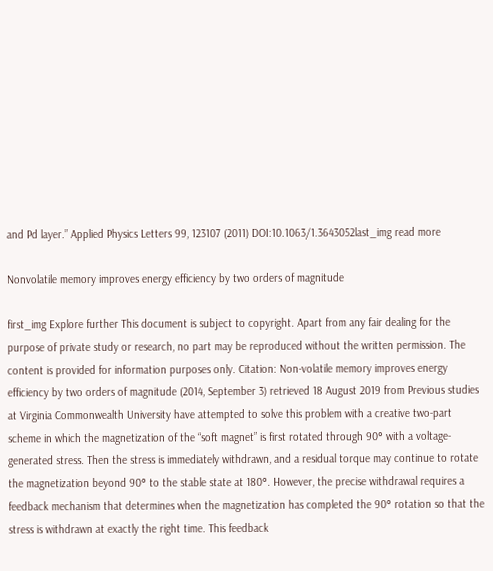and Pd layer.” Applied Physics Letters 99, 123107 (2011) DOI:10.1063/1.3643052last_img read more

Nonvolatile memory improves energy efficiency by two orders of magnitude

first_img Explore further This document is subject to copyright. Apart from any fair dealing for the purpose of private study or research, no part may be reproduced without the written permission. The content is provided for information purposes only. Citation: Non-volatile memory improves energy efficiency by two orders of magnitude (2014, September 3) retrieved 18 August 2019 from Previous studies at Virginia Commonwealth University have attempted to solve this problem with a creative two-part scheme in which the magnetization of the “soft magnet” is first rotated through 90° with a voltage-generated stress. Then the stress is immediately withdrawn, and a residual torque may continue to rotate the magnetization beyond 90° to the stable state at 180°. However, the precise withdrawal requires a feedback mechanism that determines when the magnetization has completed the 90° rotation so that the stress is withdrawn at exactly the right time. This feedback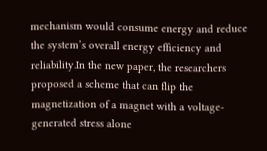mechanism would consume energy and reduce the system’s overall energy efficiency and reliability.In the new paper, the researchers proposed a scheme that can flip the magnetization of a magnet with a voltage-generated stress alone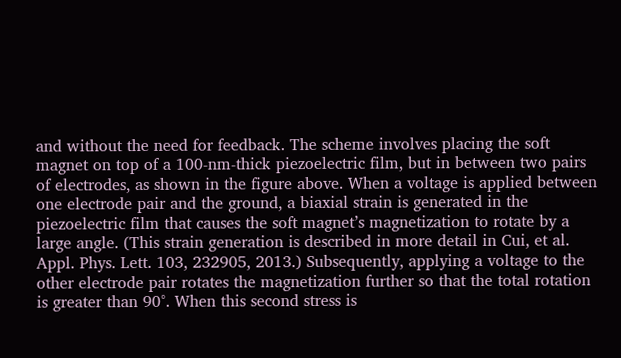and without the need for feedback. The scheme involves placing the soft magnet on top of a 100-nm-thick piezoelectric film, but in between two pairs of electrodes, as shown in the figure above. When a voltage is applied between one electrode pair and the ground, a biaxial strain is generated in the piezoelectric film that causes the soft magnet’s magnetization to rotate by a large angle. (This strain generation is described in more detail in Cui, et al. Appl. Phys. Lett. 103, 232905, 2013.) Subsequently, applying a voltage to the other electrode pair rotates the magnetization further so that the total rotation is greater than 90°. When this second stress is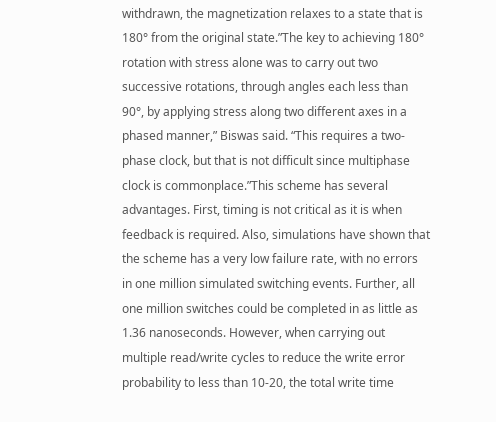withdrawn, the magnetization relaxes to a state that is 180° from the original state.”The key to achieving 180° rotation with stress alone was to carry out two successive rotations, through angles each less than 90°, by applying stress along two different axes in a phased manner,” Biswas said. “This requires a two-phase clock, but that is not difficult since multiphase clock is commonplace.”This scheme has several advantages. First, timing is not critical as it is when feedback is required. Also, simulations have shown that the scheme has a very low failure rate, with no errors in one million simulated switching events. Further, all one million switches could be completed in as little as 1.36 nanoseconds. However, when carrying out multiple read/write cycles to reduce the write error probability to less than 10-20, the total write time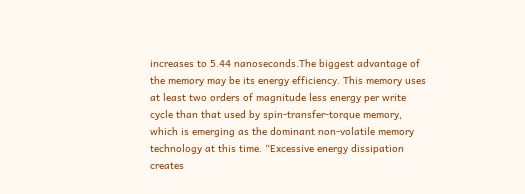increases to 5.44 nanoseconds.The biggest advantage of the memory may be its energy efficiency. This memory uses at least two orders of magnitude less energy per write cycle than that used by spin-transfer-torque memory, which is emerging as the dominant non-volatile memory technology at this time. “Excessive energy dissipation creates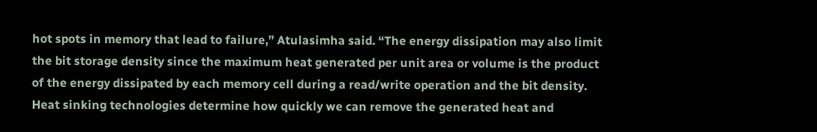hot spots in memory that lead to failure,” Atulasimha said. “The energy dissipation may also limit the bit storage density since the maximum heat generated per unit area or volume is the product of the energy dissipated by each memory cell during a read/write operation and the bit density. Heat sinking technologies determine how quickly we can remove the generated heat and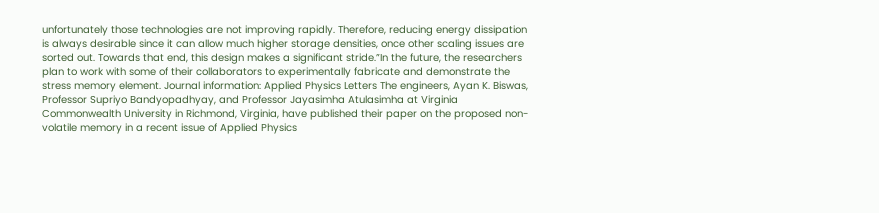unfortunately those technologies are not improving rapidly. Therefore, reducing energy dissipation is always desirable since it can allow much higher storage densities, once other scaling issues are sorted out. Towards that end, this design makes a significant stride.”In the future, the researchers plan to work with some of their collaborators to experimentally fabricate and demonstrate the stress memory element. Journal information: Applied Physics Letters The engineers, Ayan K. Biswas, Professor Supriyo Bandyopadhyay, and Professor Jayasimha Atulasimha at Virginia Commonwealth University in Richmond, Virginia, have published their paper on the proposed non-volatile memory in a recent issue of Applied Physics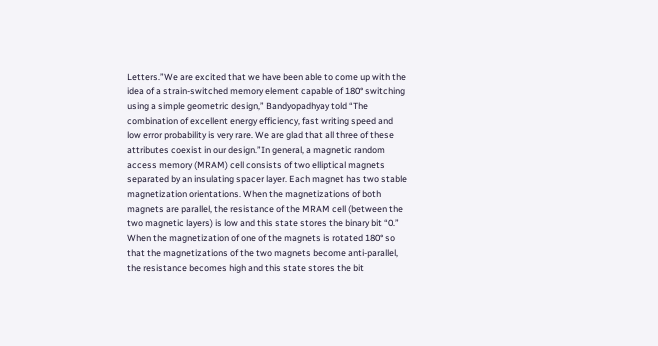Letters.”We are excited that we have been able to come up with the idea of a strain-switched memory element capable of 180° switching using a simple geometric design,” Bandyopadhyay told “The combination of excellent energy efficiency, fast writing speed and low error probability is very rare. We are glad that all three of these attributes coexist in our design.”In general, a magnetic random access memory (MRAM) cell consists of two elliptical magnets separated by an insulating spacer layer. Each magnet has two stable magnetization orientations. When the magnetizations of both magnets are parallel, the resistance of the MRAM cell (between the two magnetic layers) is low and this state stores the binary bit “0.” When the magnetization of one of the magnets is rotated 180° so that the magnetizations of the two magnets become anti-parallel, the resistance becomes high and this state stores the bit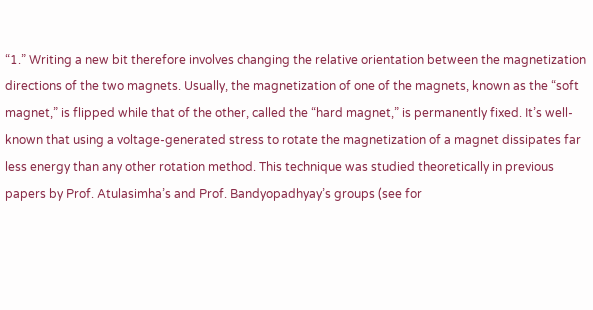“1.” Writing a new bit therefore involves changing the relative orientation between the magnetization directions of the two magnets. Usually, the magnetization of one of the magnets, known as the “soft magnet,” is flipped while that of the other, called the “hard magnet,” is permanently fixed. It’s well-known that using a voltage-generated stress to rotate the magnetization of a magnet dissipates far less energy than any other rotation method. This technique was studied theoretically in previous papers by Prof. Atulasimha’s and Prof. Bandyopadhyay’s groups (see for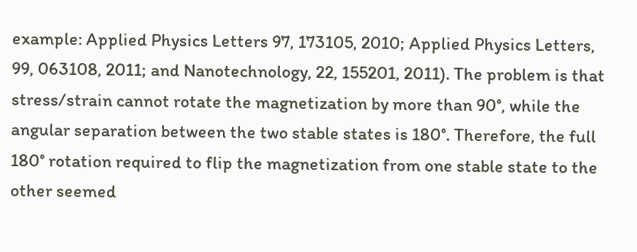example: Applied Physics Letters 97, 173105, 2010; Applied Physics Letters, 99, 063108, 2011; and Nanotechnology, 22, 155201, 2011). The problem is that stress/strain cannot rotate the magnetization by more than 90°, while the angular separation between the two stable states is 180°. Therefore, the full 180° rotation required to flip the magnetization from one stable state to the other seemed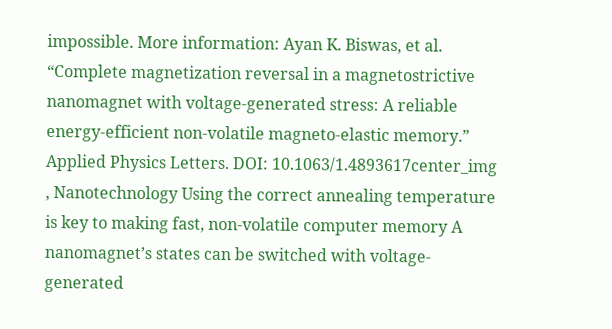impossible. More information: Ayan K. Biswas, et al. “Complete magnetization reversal in a magnetostrictive nanomagnet with voltage-generated stress: A reliable energy-efficient non-volatile magneto-elastic memory.” Applied Physics Letters. DOI: 10.1063/1.4893617center_img , Nanotechnology Using the correct annealing temperature is key to making fast, non-volatile computer memory A nanomagnet’s states can be switched with voltage-generated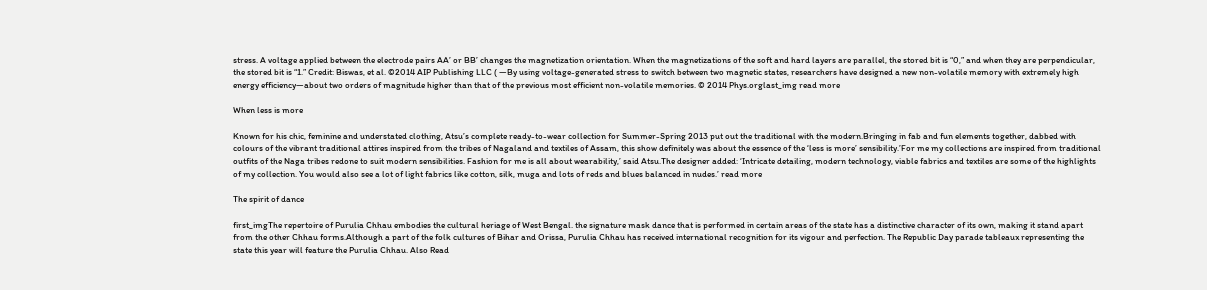stress. A voltage applied between the electrode pairs AA’ or BB’ changes the magnetization orientation. When the magnetizations of the soft and hard layers are parallel, the stored bit is “0,” and when they are perpendicular, the stored bit is “1.” Credit: Biswas, et al. ©2014 AIP Publishing LLC ( —By using voltage-generated stress to switch between two magnetic states, researchers have designed a new non-volatile memory with extremely high energy efficiency—about two orders of magnitude higher than that of the previous most efficient non-volatile memories. © 2014 Phys.orglast_img read more

When less is more

Known for his chic, feminine and understated clothing, Atsu’s complete ready-to-wear collection for Summer-Spring 2013 put out the traditional with the modern.Bringing in fab and fun elements together, dabbed with colours of the vibrant traditional attires inspired from the tribes of Nagaland and textiles of Assam, this show definitely was about the essence of the ‘less is more’ sensibility.’For me my collections are inspired from traditional outfits of the Naga tribes redone to suit modern sensibilities. Fashion for me is all about wearability,’ said Atsu.The designer added: ‘Intricate detailing, modern technology, viable fabrics and textiles are some of the highlights of my collection. You would also see a lot of light fabrics like cotton, silk, muga and lots of reds and blues balanced in nudes.’ read more

The spirit of dance

first_imgThe repertoire of Purulia Chhau embodies the cultural heriage of West Bengal. the signature mask dance that is performed in certain areas of the state has a distinctive character of its own, making it stand apart from the other Chhau forms.Although a part of the folk cultures of Bihar and Orissa, Purulia Chhau has received international recognition for its vigour and perfection. The Republic Day parade tableaux representing the state this year will feature the Purulia Chhau. Also Read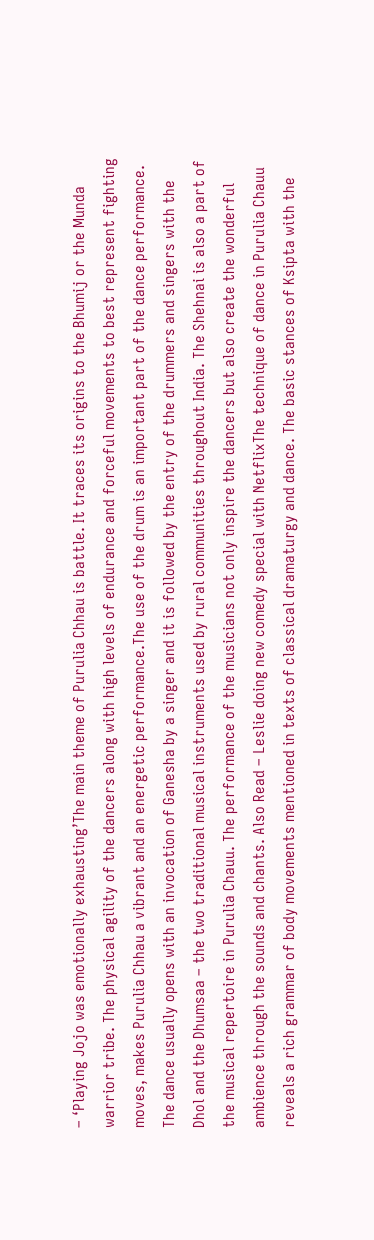– ‘Playing Jojo was emotionally exhausting’The main theme of Purulia Chhau is battle. It traces its origins to the Bhumij or the Munda warrior tribe. The physical agility of the dancers along with high levels of endurance and forceful movements to best represent fighting moves, makes Purulia Chhau a vibrant and an energetic performance.The use of the drum is an important part of the dance performance. The dance usually opens with an invocation of Ganesha by a singer and it is followed by the entry of the drummers and singers with the Dhol and the Dhumsaa – the two traditional musical instruments used by rural communities throughout India. The Shehnai is also a part of the musical repertoire in Purulia Chauu. The performance of the musicians not only inspire the dancers but also create the wonderful ambience through the sounds and chants. Also Read – Leslie doing new comedy special with NetflixThe technique of dance in Purulia Chauu reveals a rich grammar of body movements mentioned in texts of classical dramaturgy and dance. The basic stances of Ksipta with the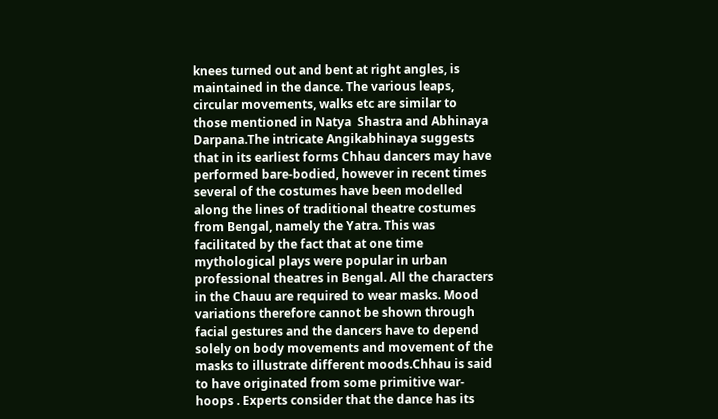knees turned out and bent at right angles, is maintained in the dance. The various leaps, circular movements, walks etc are similar to those mentioned in Natya  Shastra and Abhinaya Darpana.The intricate Angikabhinaya suggests that in its earliest forms Chhau dancers may have performed bare-bodied, however in recent times several of the costumes have been modelled along the lines of traditional theatre costumes from Bengal, namely the Yatra. This was facilitated by the fact that at one time mythological plays were popular in urban professional theatres in Bengal. All the characters in the Chauu are required to wear masks. Mood variations therefore cannot be shown through facial gestures and the dancers have to depend solely on body movements and movement of the masks to illustrate different moods.Chhau is said to have originated from some primitive war-hoops . Experts consider that the dance has its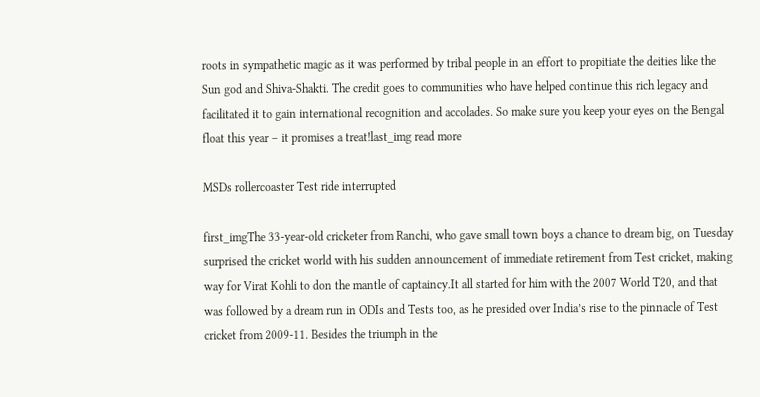roots in sympathetic magic as it was performed by tribal people in an effort to propitiate the deities like the Sun god and Shiva-Shakti. The credit goes to communities who have helped continue this rich legacy and facilitated it to gain international recognition and accolades. So make sure you keep your eyes on the Bengal float this year – it promises a treat!last_img read more

MSDs rollercoaster Test ride interrupted

first_imgThe 33-year-old cricketer from Ranchi, who gave small town boys a chance to dream big, on Tuesday surprised the cricket world with his sudden announcement of immediate retirement from Test cricket, making way for Virat Kohli to don the mantle of captaincy.It all started for him with the 2007 World T20, and that was followed by a dream run in ODIs and Tests too, as he presided over India’s rise to the pinnacle of Test cricket from 2009-11. Besides the triumph in the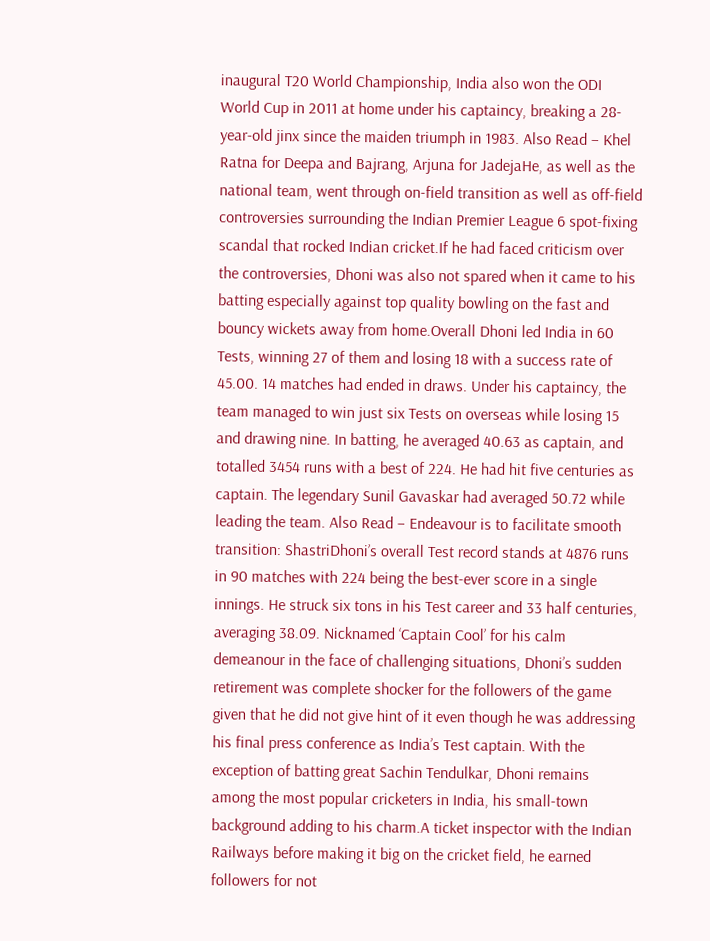inaugural T20 World Championship, India also won the ODI World Cup in 2011 at home under his captaincy, breaking a 28-year-old jinx since the maiden triumph in 1983. Also Read – Khel Ratna for Deepa and Bajrang, Arjuna for JadejaHe, as well as the national team, went through on-field transition as well as off-field controversies surrounding the Indian Premier League 6 spot-fixing scandal that rocked Indian cricket.If he had faced criticism over the controversies, Dhoni was also not spared when it came to his batting especially against top quality bowling on the fast and bouncy wickets away from home.Overall Dhoni led India in 60 Tests, winning 27 of them and losing 18 with a success rate of 45.00. 14 matches had ended in draws. Under his captaincy, the team managed to win just six Tests on overseas while losing 15 and drawing nine. In batting, he averaged 40.63 as captain, and totalled 3454 runs with a best of 224. He had hit five centuries as captain. The legendary Sunil Gavaskar had averaged 50.72 while leading the team. Also Read – Endeavour is to facilitate smooth transition: ShastriDhoni’s overall Test record stands at 4876 runs in 90 matches with 224 being the best-ever score in a single innings. He struck six tons in his Test career and 33 half centuries, averaging 38.09. Nicknamed ‘Captain Cool’ for his calm demeanour in the face of challenging situations, Dhoni’s sudden retirement was complete shocker for the followers of the game given that he did not give hint of it even though he was addressing his final press conference as India’s Test captain. With the exception of batting great Sachin Tendulkar, Dhoni remains among the most popular cricketers in India, his small-town background adding to his charm.A ticket inspector with the Indian Railways before making it big on the cricket field, he earned followers for not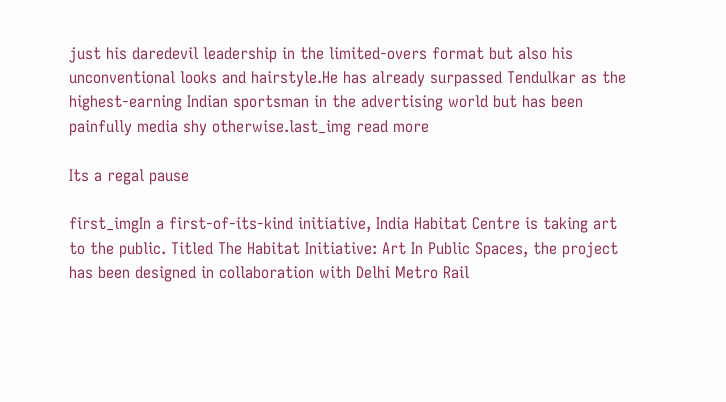just his daredevil leadership in the limited-overs format but also his unconventional looks and hairstyle.He has already surpassed Tendulkar as the highest-earning Indian sportsman in the advertising world but has been painfully media shy otherwise.last_img read more

Its a regal pause

first_imgIn a first-of-its-kind initiative, India Habitat Centre is taking art to the public. Titled The Habitat Initiative: Art In Public Spaces, the project has been designed in collaboration with Delhi Metro Rail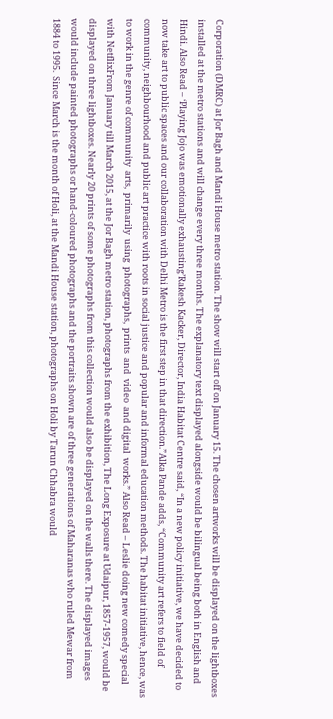Corporation (DMRC) at Jor Bagh and Mandi House metro station. The show will start off on January 15. The chosen artworks will be displayed on the lightboxes installed at the metro stations and will change every three months. The explanatory text displayed alongside would be bilingual being both in English and Hindi. Also Read – ‘Playing Jojo was emotionally exhausting’Rakesh Kacker, Director, India Habitat Centre said, “In a new policy initiative, we have decided to now take art to public spaces and our collaboration with Delhi Metro is the first step in that direction.”Alka Pande adds, “Community art refers to field of community, neighbourhood and public art practice with roots in social justice and popular and informal education methods. The habitat initiative, hence, was to work in the genre of community  arts,  primarily  using  photographs,  prints  and  video  and digital  works.” Also Read – Leslie doing new comedy special with NetflixFrom January till March 2015, at the Jor Bagh metro station, photographs from the exhibition, The Long Exposure at Udaipur, 1857-1957, would be displayed on three lightboxes. Nearly 20 prints of some photographs from this collection would also be displayed on the walls there. The displayed images would include painted photographs or hand-coloured photographs and the portraits shown are of three generations of Maharanas who ruled Mewar from 1884 to 1995.  Since March is the month of Holi, at the Mandi House station, photographs on Holi by Tarun Chhabra would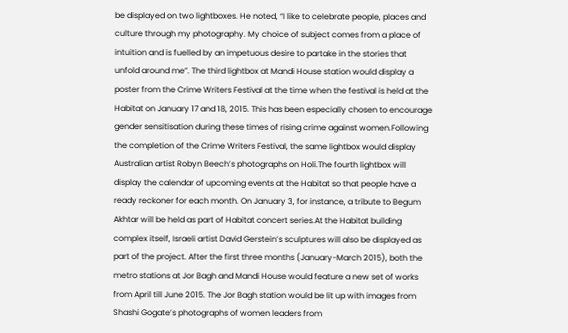be displayed on two lightboxes. He noted, “I like to celebrate people, places and culture through my photography. My choice of subject comes from a place of intuition and is fuelled by an impetuous desire to partake in the stories that unfold around me”. The third lightbox at Mandi House station would display a poster from the Crime Writers Festival at the time when the festival is held at the Habitat on January 17 and 18, 2015. This has been especially chosen to encourage gender sensitisation during these times of rising crime against women.Following the completion of the Crime Writers Festival, the same lightbox would display Australian artist Robyn Beech’s photographs on Holi.The fourth lightbox will display the calendar of upcoming events at the Habitat so that people have a ready reckoner for each month. On January 3, for instance, a tribute to Begum Akhtar will be held as part of Habitat concert series.At the Habitat building complex itself, Israeli artist David Gerstein’s sculptures will also be displayed as part of the project. After the first three months (January-March 2015), both the metro stations at Jor Bagh and Mandi House would feature a new set of works from April till June 2015. The Jor Bagh station would be lit up with images from Shashi Gogate’s photographs of women leaders from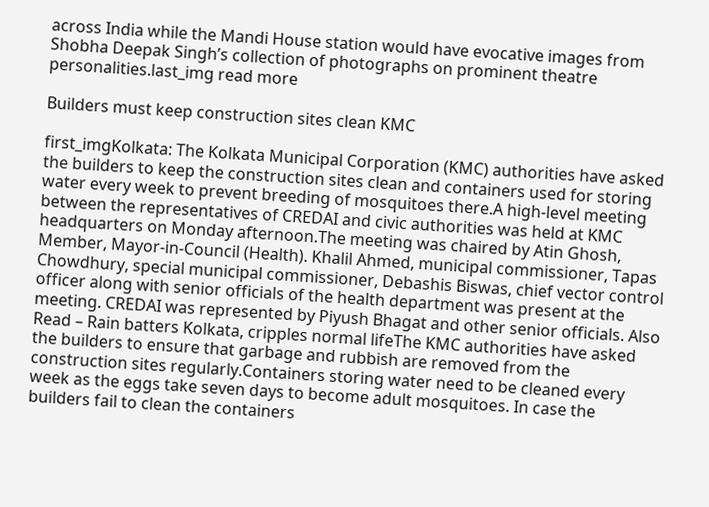across India while the Mandi House station would have evocative images from Shobha Deepak Singh’s collection of photographs on prominent theatre personalities.last_img read more

Builders must keep construction sites clean KMC

first_imgKolkata: The Kolkata Municipal Corporation (KMC) authorities have asked the builders to keep the construction sites clean and containers used for storing water every week to prevent breeding of mosquitoes there.A high-level meeting between the representatives of CREDAI and civic authorities was held at KMC headquarters on Monday afternoon.The meeting was chaired by Atin Ghosh, Member, Mayor-in-Council (Health). Khalil Ahmed, municipal commissioner, Tapas Chowdhury, special municipal commissioner, Debashis Biswas, chief vector control officer along with senior officials of the health department was present at the meeting. CREDAI was represented by Piyush Bhagat and other senior officials. Also Read – Rain batters Kolkata, cripples normal lifeThe KMC authorities have asked the builders to ensure that garbage and rubbish are removed from the construction sites regularly.Containers storing water need to be cleaned every week as the eggs take seven days to become adult mosquitoes. In case the builders fail to clean the containers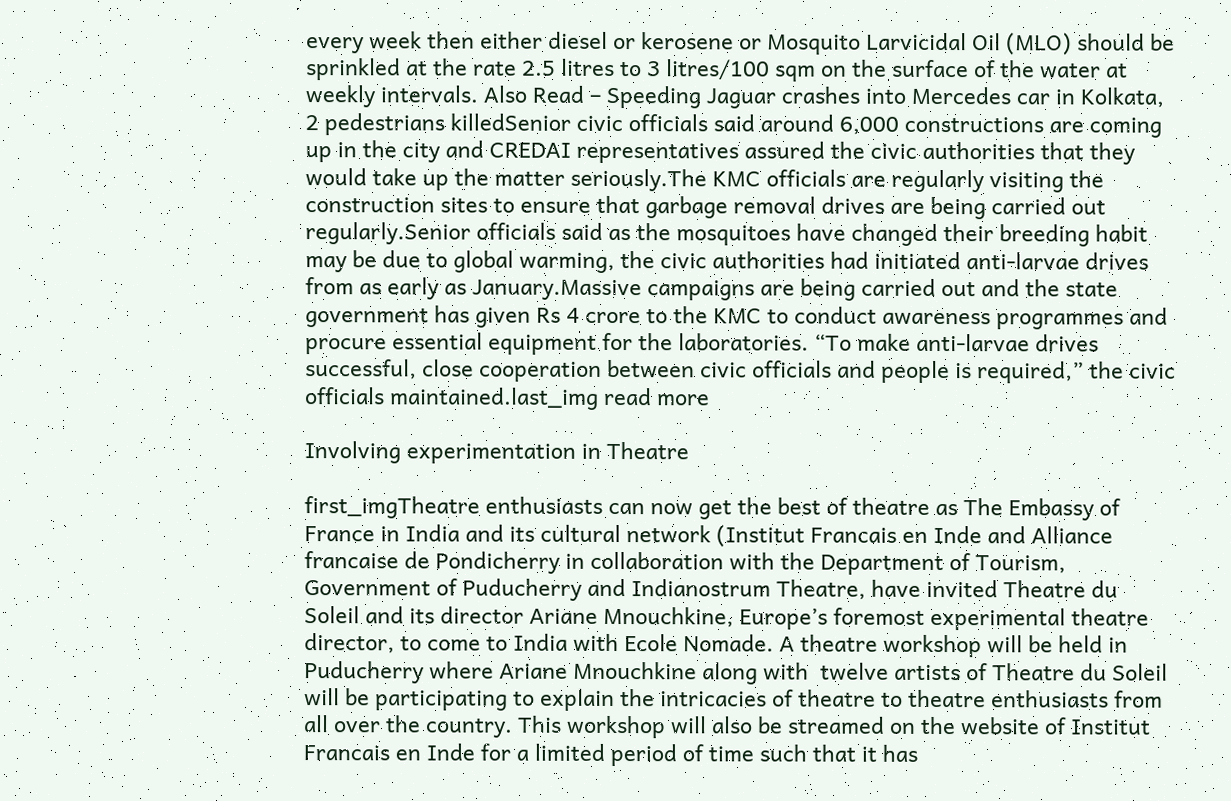every week then either diesel or kerosene or Mosquito Larvicidal Oil (MLO) should be sprinkled at the rate 2.5 litres to 3 litres/100 sqm on the surface of the water at weekly intervals. Also Read – Speeding Jaguar crashes into Mercedes car in Kolkata, 2 pedestrians killedSenior civic officials said around 6,000 constructions are coming up in the city and CREDAI representatives assured the civic authorities that they would take up the matter seriously.The KMC officials are regularly visiting the construction sites to ensure that garbage removal drives are being carried out regularly.Senior officials said as the mosquitoes have changed their breeding habit may be due to global warming, the civic authorities had initiated anti-larvae drives from as early as January.Massive campaigns are being carried out and the state government has given Rs 4 crore to the KMC to conduct awareness programmes and procure essential equipment for the laboratories. “To make anti-larvae drives successful, close cooperation between civic officials and people is required,” the civic officials maintained.last_img read more

Involving experimentation in Theatre

first_imgTheatre enthusiasts can now get the best of theatre as The Embassy of France in India and its cultural network (Institut Francais en Inde and Alliance francaise de Pondicherry in collaboration with the Department of Tourism, Government of Puducherry and Indianostrum Theatre, have invited Theatre du Soleil and its director Ariane Mnouchkine, Europe’s foremost experimental theatre director, to come to India with Ecole Nomade. A theatre workshop will be held in Puducherry where Ariane Mnouchkine along with  twelve artists of Theatre du Soleil will be participating to explain the intricacies of theatre to theatre enthusiasts from all over the country. This workshop will also be streamed on the website of Institut Francais en Inde for a limited period of time such that it has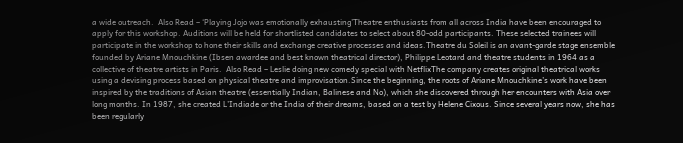a wide outreach.  Also Read – ‘Playing Jojo was emotionally exhausting’Theatre enthusiasts from all across India have been encouraged to apply for this workshop. Auditions will be held for shortlisted candidates to select about 80-odd participants. These selected trainees will participate in the workshop to hone their skills and exchange creative processes and ideas.Theatre du Soleil is an avant-garde stage ensemble founded by Ariane Mnouchkine (Ibsen awardee and best known theatrical director), Philippe Leotard and theatre students in 1964 as a collective of theatre artists in Paris.  Also Read – Leslie doing new comedy special with NetflixThe company creates original theatrical works using a devising process based on physical theatre and improvisation.Since the beginning, the roots of Ariane Mnouchkine’s work have been inspired by the traditions of Asian theatre (essentially Indian, Balinese and No), which she discovered through her encounters with Asia over long months. In 1987, she created L’Indiade or the India of their dreams, based on a test by Helene Cixous. Since several years now, she has been regularly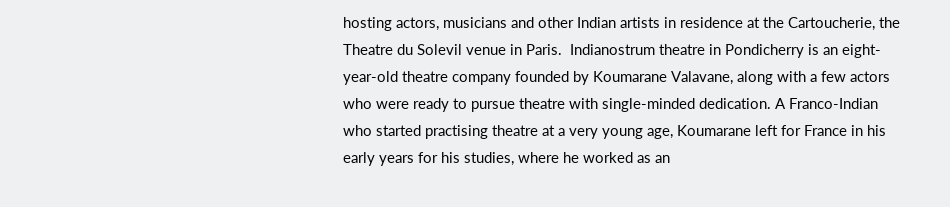hosting actors, musicians and other Indian artists in residence at the Cartoucherie, the Theatre du Solevil venue in Paris.  Indianostrum theatre in Pondicherry is an eight-year-old theatre company founded by Koumarane Valavane, along with a few actors who were ready to pursue theatre with single-minded dedication. A Franco-Indian who started practising theatre at a very young age, Koumarane left for France in his early years for his studies, where he worked as an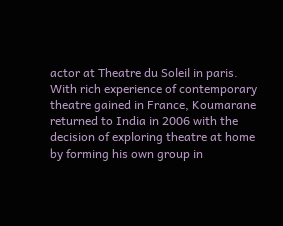actor at Theatre du Soleil in paris. With rich experience of contemporary theatre gained in France, Koumarane returned to India in 2006 with the decision of exploring theatre at home by forming his own group in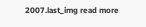2007.last_img read more